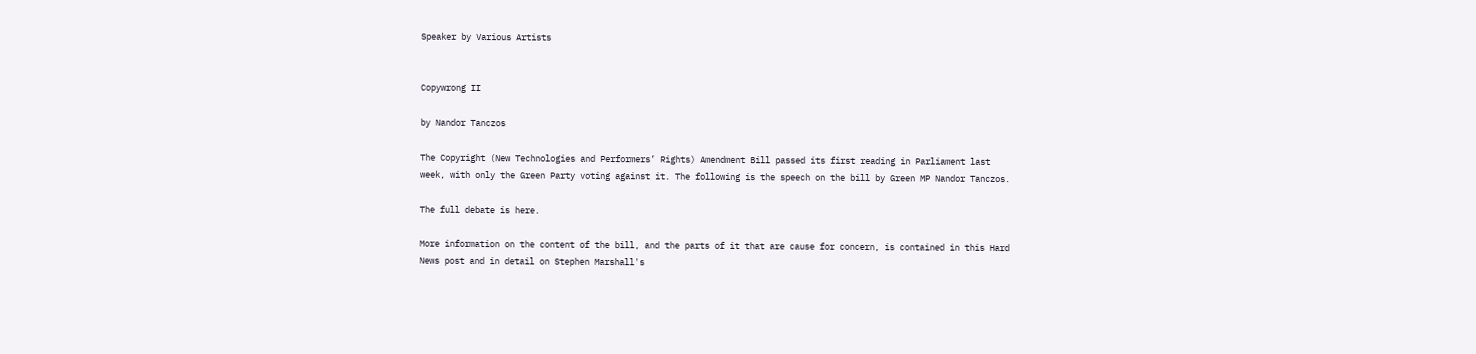Speaker by Various Artists


Copywrong II

by Nandor Tanczos

The Copyright (New Technologies and Performers’ Rights) Amendment Bill passed its first reading in Parliament last week, with only the Green Party voting against it. The following is the speech on the bill by Green MP Nandor Tanczos.

The full debate is here.

More information on the content of the bill, and the parts of it that are cause for concern, is contained in this Hard News post and in detail on Stephen Marshall's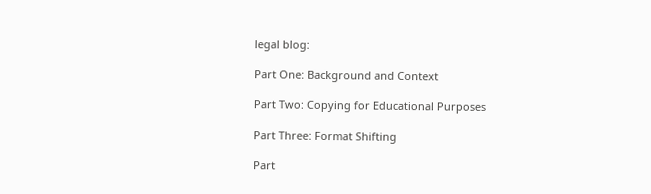legal blog:

Part One: Background and Context

Part Two: Copying for Educational Purposes

Part Three: Format Shifting

Part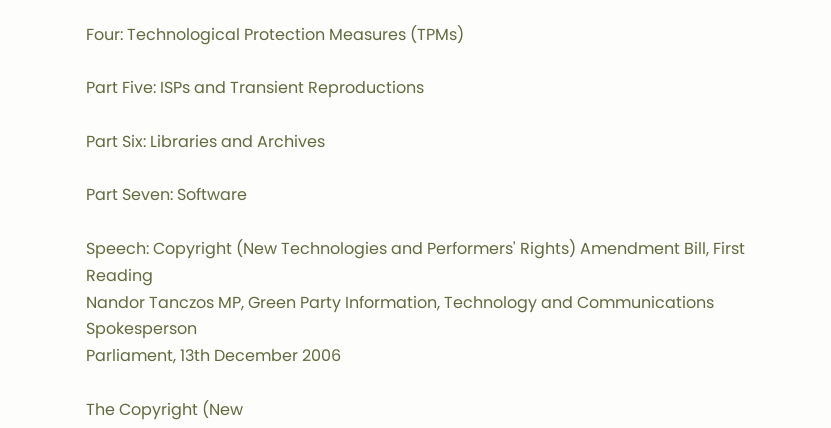Four: Technological Protection Measures (TPMs)

Part Five: ISPs and Transient Reproductions

Part Six: Libraries and Archives

Part Seven: Software

Speech: Copyright (New Technologies and Performers' Rights) Amendment Bill, First Reading
Nandor Tanczos MP, Green Party Information, Technology and Communications Spokesperson
Parliament, 13th December 2006

The Copyright (New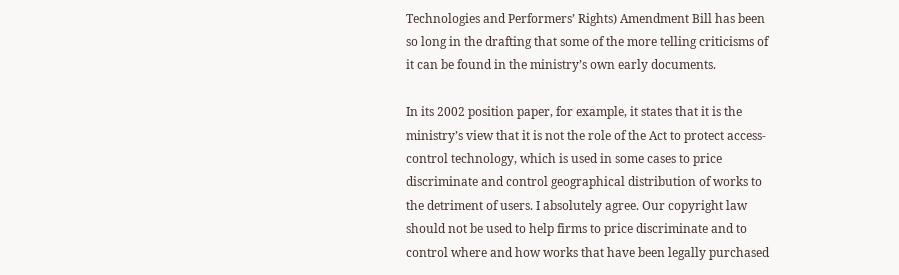Technologies and Performers’ Rights) Amendment Bill has been so long in the drafting that some of the more telling criticisms of it can be found in the ministry’s own early documents.

In its 2002 position paper, for example, it states that it is the ministry’s view that it is not the role of the Act to protect access-control technology, which is used in some cases to price discriminate and control geographical distribution of works to the detriment of users. I absolutely agree. Our copyright law should not be used to help firms to price discriminate and to control where and how works that have been legally purchased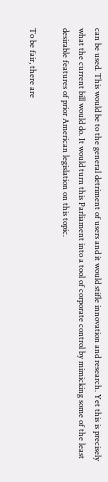can be used. This would be to the general detriment of users and it would stifle innovation and research. Yet this is precisely what the current bill would do. It would turn this Parliament into a tool of corporate control by mimicking some of the least desirable features of prior American legislation on this topic.

To be fair, there are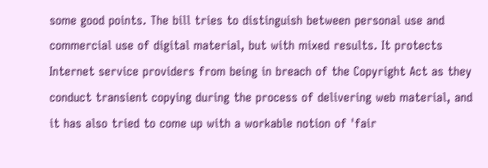some good points. The bill tries to distinguish between personal use and commercial use of digital material, but with mixed results. It protects Internet service providers from being in breach of the Copyright Act as they conduct transient copying during the process of delivering web material, and it has also tried to come up with a workable notion of 'fair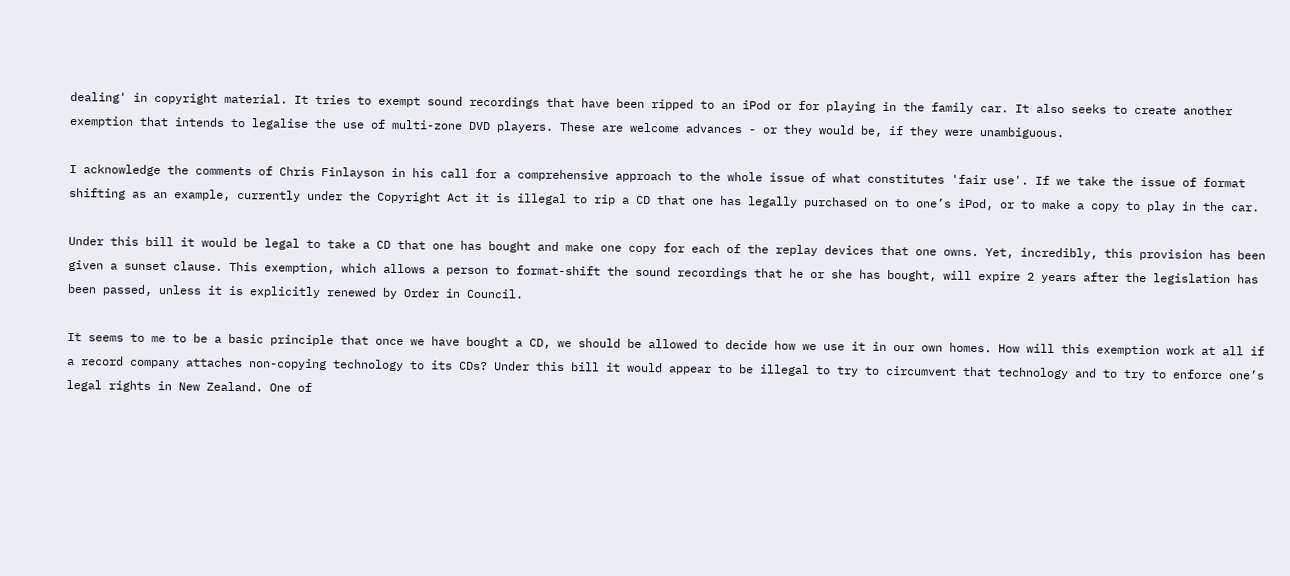dealing' in copyright material. It tries to exempt sound recordings that have been ripped to an iPod or for playing in the family car. It also seeks to create another exemption that intends to legalise the use of multi-zone DVD players. These are welcome advances - or they would be, if they were unambiguous.

I acknowledge the comments of Chris Finlayson in his call for a comprehensive approach to the whole issue of what constitutes 'fair use'. If we take the issue of format shifting as an example, currently under the Copyright Act it is illegal to rip a CD that one has legally purchased on to one’s iPod, or to make a copy to play in the car.

Under this bill it would be legal to take a CD that one has bought and make one copy for each of the replay devices that one owns. Yet, incredibly, this provision has been given a sunset clause. This exemption, which allows a person to format-shift the sound recordings that he or she has bought, will expire 2 years after the legislation has been passed, unless it is explicitly renewed by Order in Council.

It seems to me to be a basic principle that once we have bought a CD, we should be allowed to decide how we use it in our own homes. How will this exemption work at all if a record company attaches non-copying technology to its CDs? Under this bill it would appear to be illegal to try to circumvent that technology and to try to enforce one’s legal rights in New Zealand. One of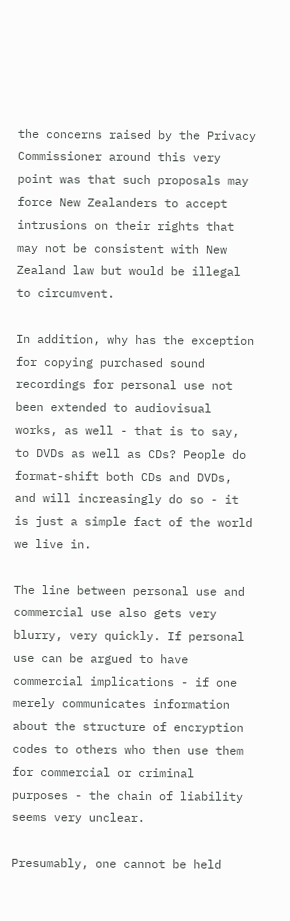the concerns raised by the Privacy Commissioner around this very point was that such proposals may force New Zealanders to accept intrusions on their rights that may not be consistent with New Zealand law but would be illegal to circumvent.

In addition, why has the exception for copying purchased sound recordings for personal use not been extended to audiovisual works, as well - that is to say, to DVDs as well as CDs? People do format-shift both CDs and DVDs, and will increasingly do so - it is just a simple fact of the world we live in.

The line between personal use and commercial use also gets very blurry, very quickly. If personal use can be argued to have commercial implications - if one merely communicates information about the structure of encryption codes to others who then use them for commercial or criminal purposes - the chain of liability seems very unclear.

Presumably, one cannot be held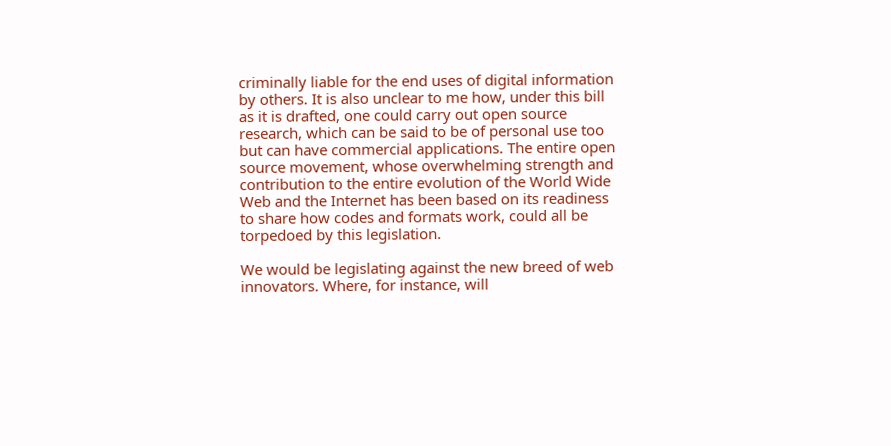criminally liable for the end uses of digital information by others. It is also unclear to me how, under this bill as it is drafted, one could carry out open source research, which can be said to be of personal use too but can have commercial applications. The entire open source movement, whose overwhelming strength and contribution to the entire evolution of the World Wide Web and the Internet has been based on its readiness to share how codes and formats work, could all be torpedoed by this legislation.

We would be legislating against the new breed of web innovators. Where, for instance, will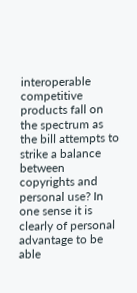interoperable competitive products fall on the spectrum as the bill attempts to strike a balance between copyrights and personal use? In one sense it is clearly of personal advantage to be able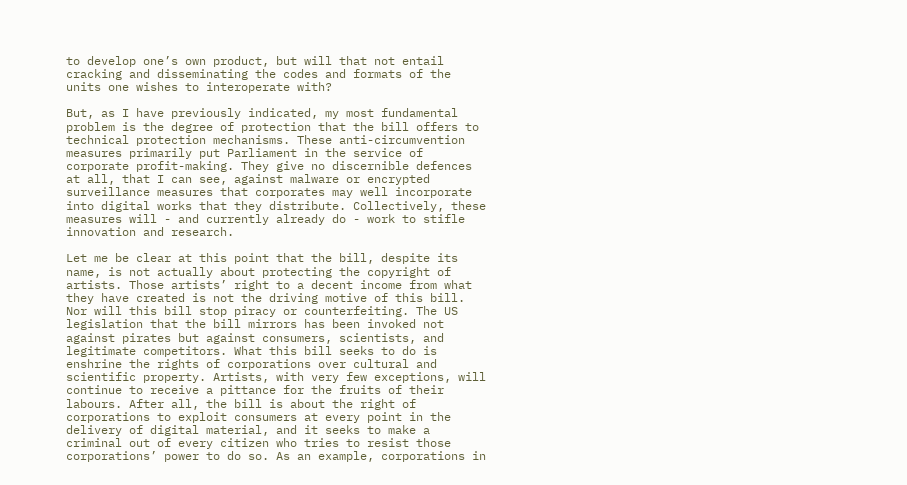to develop one’s own product, but will that not entail cracking and disseminating the codes and formats of the units one wishes to interoperate with?

But, as I have previously indicated, my most fundamental problem is the degree of protection that the bill offers to technical protection mechanisms. These anti-circumvention measures primarily put Parliament in the service of corporate profit-making. They give no discernible defences at all, that I can see, against malware or encrypted surveillance measures that corporates may well incorporate into digital works that they distribute. Collectively, these measures will - and currently already do - work to stifle innovation and research.

Let me be clear at this point that the bill, despite its name, is not actually about protecting the copyright of artists. Those artists’ right to a decent income from what they have created is not the driving motive of this bill. Nor will this bill stop piracy or counterfeiting. The US legislation that the bill mirrors has been invoked not against pirates but against consumers, scientists, and legitimate competitors. What this bill seeks to do is enshrine the rights of corporations over cultural and scientific property. Artists, with very few exceptions, will continue to receive a pittance for the fruits of their labours. After all, the bill is about the right of corporations to exploit consumers at every point in the delivery of digital material, and it seeks to make a criminal out of every citizen who tries to resist those corporations’ power to do so. As an example, corporations in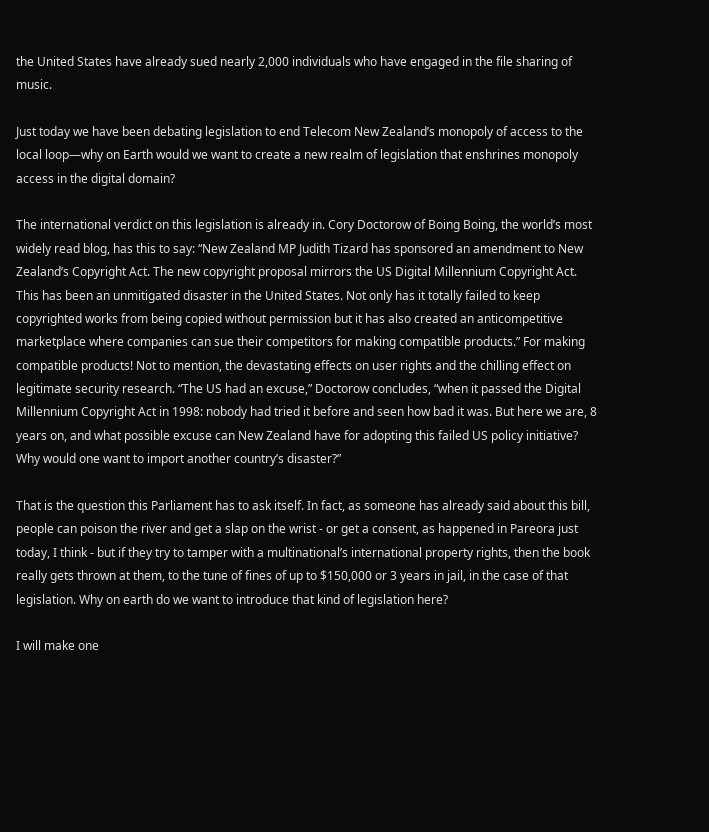the United States have already sued nearly 2,000 individuals who have engaged in the file sharing of music.

Just today we have been debating legislation to end Telecom New Zealand’s monopoly of access to the local loop—why on Earth would we want to create a new realm of legislation that enshrines monopoly access in the digital domain?

The international verdict on this legislation is already in. Cory Doctorow of Boing Boing, the world’s most widely read blog, has this to say: “New Zealand MP Judith Tizard has sponsored an amendment to New Zealand’s Copyright Act. The new copyright proposal mirrors the US Digital Millennium Copyright Act. This has been an unmitigated disaster in the United States. Not only has it totally failed to keep copyrighted works from being copied without permission but it has also created an anticompetitive marketplace where companies can sue their competitors for making compatible products.” For making compatible products! Not to mention, the devastating effects on user rights and the chilling effect on legitimate security research. “The US had an excuse,” Doctorow concludes, “when it passed the Digital Millennium Copyright Act in 1998: nobody had tried it before and seen how bad it was. But here we are, 8 years on, and what possible excuse can New Zealand have for adopting this failed US policy initiative? Why would one want to import another country’s disaster?”

That is the question this Parliament has to ask itself. In fact, as someone has already said about this bill, people can poison the river and get a slap on the wrist - or get a consent, as happened in Pareora just today, I think - but if they try to tamper with a multinational’s international property rights, then the book really gets thrown at them, to the tune of fines of up to $150,000 or 3 years in jail, in the case of that legislation. Why on earth do we want to introduce that kind of legislation here?

I will make one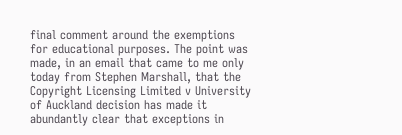final comment around the exemptions for educational purposes. The point was made, in an email that came to me only today from Stephen Marshall, that the Copyright Licensing Limited v University of Auckland decision has made it abundantly clear that exceptions in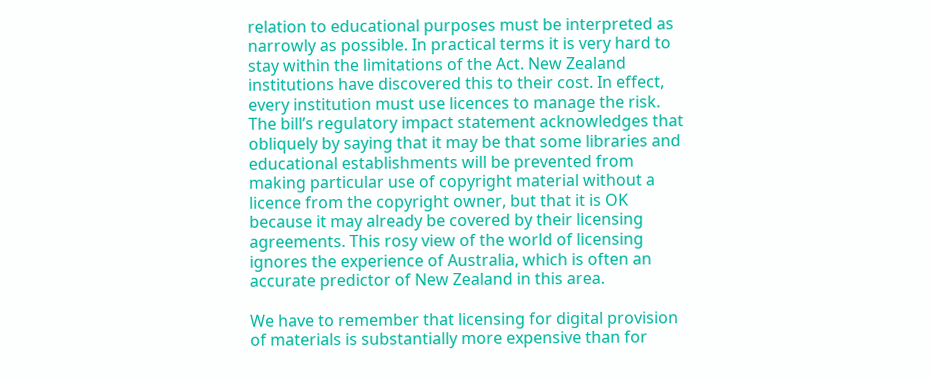relation to educational purposes must be interpreted as narrowly as possible. In practical terms it is very hard to stay within the limitations of the Act. New Zealand institutions have discovered this to their cost. In effect, every institution must use licences to manage the risk. The bill’s regulatory impact statement acknowledges that obliquely by saying that it may be that some libraries and educational establishments will be prevented from making particular use of copyright material without a licence from the copyright owner, but that it is OK because it may already be covered by their licensing agreements. This rosy view of the world of licensing ignores the experience of Australia, which is often an accurate predictor of New Zealand in this area.

We have to remember that licensing for digital provision of materials is substantially more expensive than for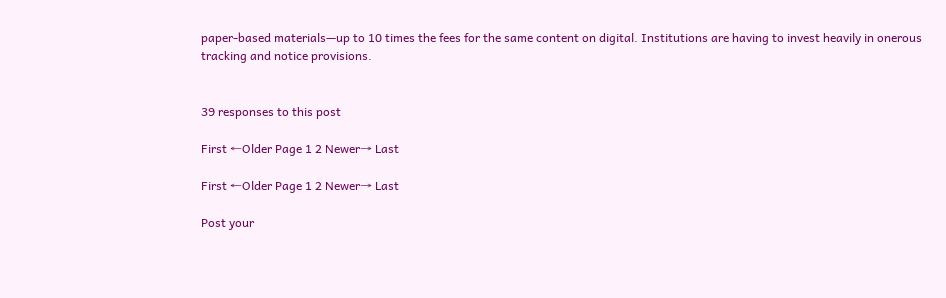paper-based materials—up to 10 times the fees for the same content on digital. Institutions are having to invest heavily in onerous tracking and notice provisions.


39 responses to this post

First ←Older Page 1 2 Newer→ Last

First ←Older Page 1 2 Newer→ Last

Post your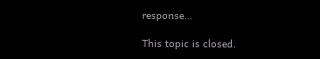response…

This topic is closed.